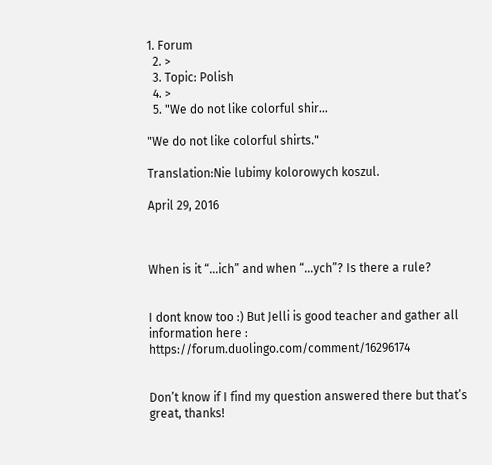1. Forum
  2. >
  3. Topic: Polish
  4. >
  5. "We do not like colorful shir…

"We do not like colorful shirts."

Translation:Nie lubimy kolorowych koszul.

April 29, 2016



When is it “...ich” and when “...ych”? Is there a rule?


I dont know too :) But Jelli is good teacher and gather all information here : https://forum.duolingo.com/comment/16296174


Don’t know if I find my question answered there but that’s great, thanks!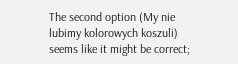The second option (My nie lubimy kolorowych koszuli) seems like it might be correct;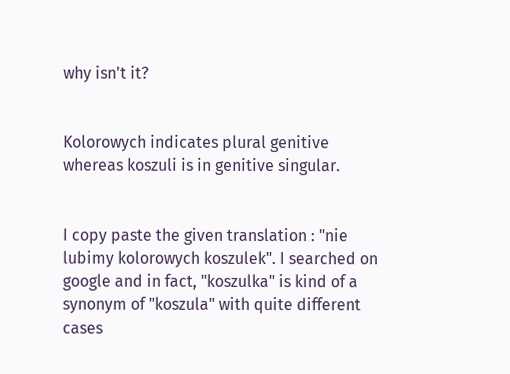why isn't it?


Kolorowych indicates plural genitive whereas koszuli is in genitive singular.


I copy paste the given translation : "nie lubimy kolorowych koszulek". I searched on google and in fact, "koszulka" is kind of a synonym of "koszula" with quite different cases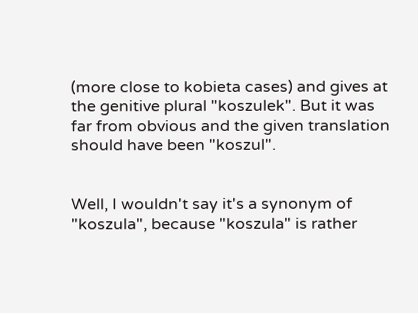(more close to kobieta cases) and gives at the genitive plural "koszulek". But it was far from obvious and the given translation should have been "koszul".


Well, I wouldn't say it's a synonym of "koszula", because "koszula" is rather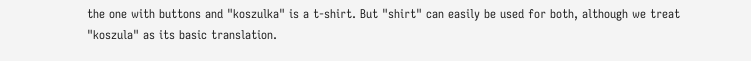the one with buttons and "koszulka" is a t-shirt. But "shirt" can easily be used for both, although we treat "koszula" as its basic translation.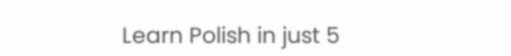Learn Polish in just 5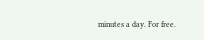minutes a day. For free.